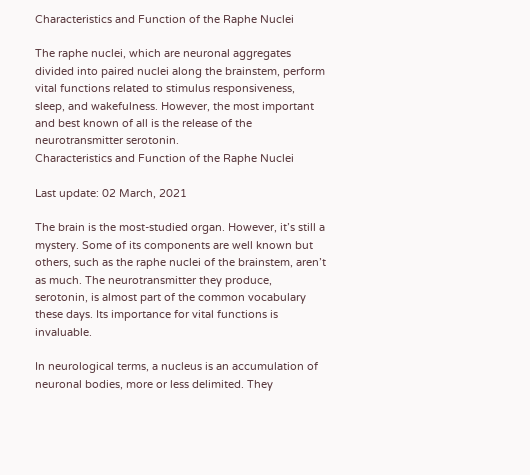Characteristics and Function of the Raphe Nuclei

The raphe nuclei, which are neuronal aggregates divided into paired nuclei along the brainstem, perform vital functions related to stimulus responsiveness, sleep, and wakefulness. However, the most important and best known of all is the release of the neurotransmitter serotonin.
Characteristics and Function of the Raphe Nuclei

Last update: 02 March, 2021

The brain is the most-studied organ. However, it’s still a mystery. Some of its components are well known but others, such as the raphe nuclei of the brainstem, aren’t as much. The neurotransmitter they produce, serotonin, is almost part of the common vocabulary these days. Its importance for vital functions is invaluable.

In neurological terms, a nucleus is an accumulation of neuronal bodies, more or less delimited. They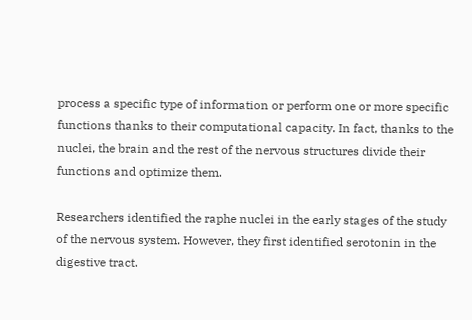process a specific type of information or perform one or more specific functions thanks to their computational capacity. In fact, thanks to the nuclei, the brain and the rest of the nervous structures divide their functions and optimize them.

Researchers identified the raphe nuclei in the early stages of the study of the nervous system. However, they first identified serotonin in the digestive tract.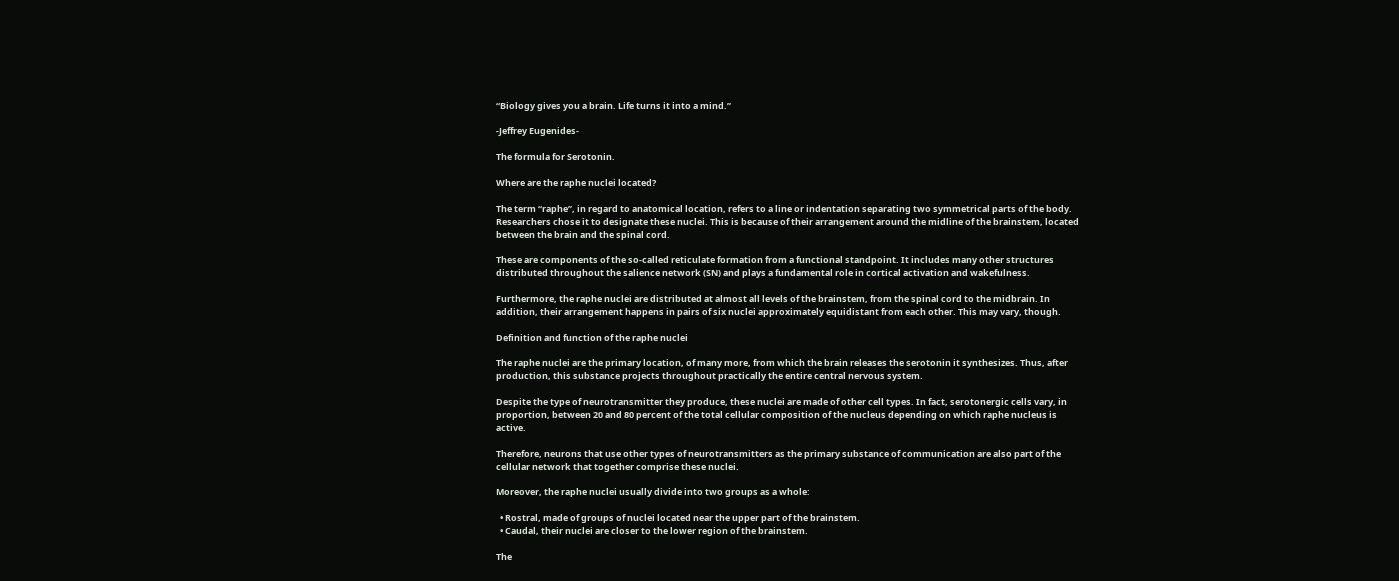“Biology gives you a brain. Life turns it into a mind.”

-Jeffrey Eugenides-

The formula for Serotonin.

Where are the raphe nuclei located?

The term “raphe”, in regard to anatomical location, refers to a line or indentation separating two symmetrical parts of the body. Researchers chose it to designate these nuclei. This is because of their arrangement around the midline of the brainstem, located between the brain and the spinal cord.

These are components of the so-called reticulate formation from a functional standpoint. It includes many other structures distributed throughout the salience network (SN) and plays a fundamental role in cortical activation and wakefulness.

Furthermore, the raphe nuclei are distributed at almost all levels of the brainstem, from the spinal cord to the midbrain. In addition, their arrangement happens in pairs of six nuclei approximately equidistant from each other. This may vary, though.

Definition and function of the raphe nuclei

The raphe nuclei are the primary location, of many more, from which the brain releases the serotonin it synthesizes. Thus, after production, this substance projects throughout practically the entire central nervous system.

Despite the type of neurotransmitter they produce, these nuclei are made of other cell types. In fact, serotonergic cells vary, in proportion, between 20 and 80 percent of the total cellular composition of the nucleus depending on which raphe nucleus is active.

Therefore, neurons that use other types of neurotransmitters as the primary substance of communication are also part of the cellular network that together comprise these nuclei.

Moreover, the raphe nuclei usually divide into two groups as a whole:

  • Rostral, made of groups of nuclei located near the upper part of the brainstem.
  • Caudal, their nuclei are closer to the lower region of the brainstem.

The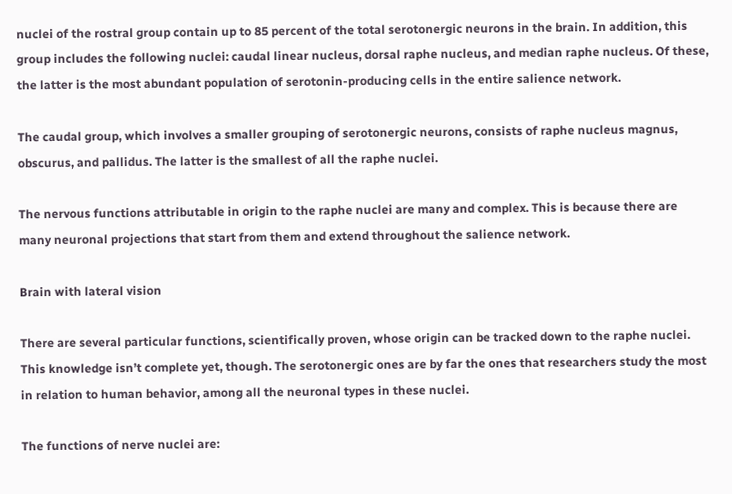nuclei of the rostral group contain up to 85 percent of the total serotonergic neurons in the brain. In addition, this group includes the following nuclei: caudal linear nucleus, dorsal raphe nucleus, and median raphe nucleus. Of these, the latter is the most abundant population of serotonin-producing cells in the entire salience network.

The caudal group, which involves a smaller grouping of serotonergic neurons, consists of raphe nucleus magnus, obscurus, and pallidus. The latter is the smallest of all the raphe nuclei.

The nervous functions attributable in origin to the raphe nuclei are many and complex. This is because there are many neuronal projections that start from them and extend throughout the salience network.

Brain with lateral vision

There are several particular functions, scientifically proven, whose origin can be tracked down to the raphe nuclei. This knowledge isn’t complete yet, though. The serotonergic ones are by far the ones that researchers study the most in relation to human behavior, among all the neuronal types in these nuclei.

The functions of nerve nuclei are: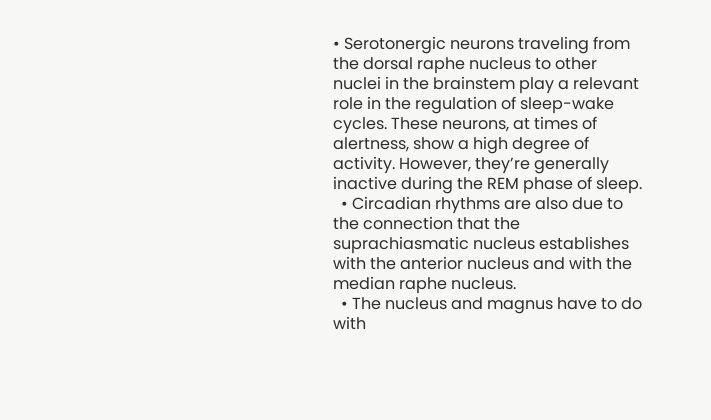• Serotonergic neurons traveling from the dorsal raphe nucleus to other nuclei in the brainstem play a relevant role in the regulation of sleep-wake cycles. These neurons, at times of alertness, show a high degree of activity. However, they’re generally inactive during the REM phase of sleep.
  • Circadian rhythms are also due to the connection that the suprachiasmatic nucleus establishes with the anterior nucleus and with the median raphe nucleus.
  • The nucleus and magnus have to do with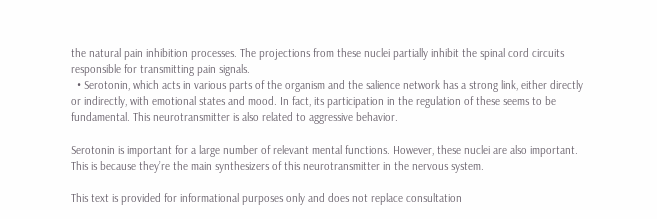the natural pain inhibition processes. The projections from these nuclei partially inhibit the spinal cord circuits responsible for transmitting pain signals.
  • Serotonin, which acts in various parts of the organism and the salience network has a strong link, either directly or indirectly, with emotional states and mood. In fact, its participation in the regulation of these seems to be fundamental. This neurotransmitter is also related to aggressive behavior.

Serotonin is important for a large number of relevant mental functions. However, these nuclei are also important. This is because they’re the main synthesizers of this neurotransmitter in the nervous system.

This text is provided for informational purposes only and does not replace consultation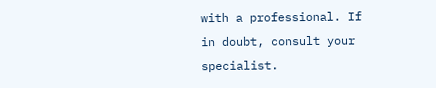with a professional. If in doubt, consult your specialist.